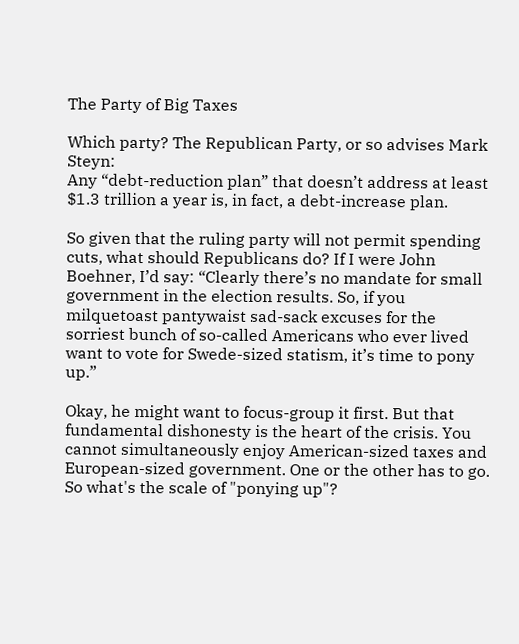The Party of Big Taxes

Which party? The Republican Party, or so advises Mark Steyn:
Any “debt-reduction plan” that doesn’t address at least $1.3 trillion a year is, in fact, a debt-increase plan.

So given that the ruling party will not permit spending cuts, what should Republicans do? If I were John Boehner, I’d say: “Clearly there’s no mandate for small government in the election results. So, if you milquetoast pantywaist sad-sack excuses for the sorriest bunch of so-called Americans who ever lived want to vote for Swede-sized statism, it’s time to pony up.”

Okay, he might want to focus-group it first. But that fundamental dishonesty is the heart of the crisis. You cannot simultaneously enjoy American-sized taxes and European-sized government. One or the other has to go.
So what's the scale of "ponying up"?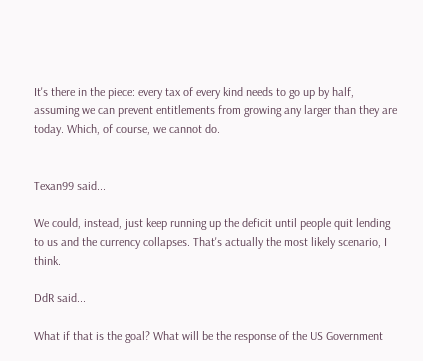It's there in the piece: every tax of every kind needs to go up by half, assuming we can prevent entitlements from growing any larger than they are today. Which, of course, we cannot do.


Texan99 said...

We could, instead, just keep running up the deficit until people quit lending to us and the currency collapses. That's actually the most likely scenario, I think.

DdR said...

What if that is the goal? What will be the response of the US Government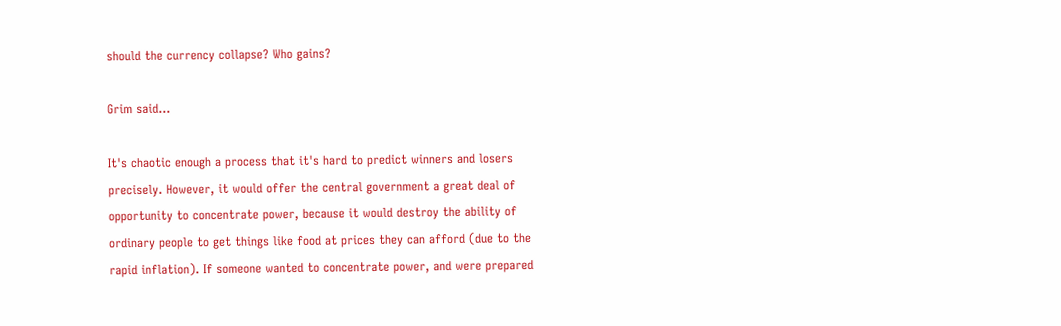should the currency collapse? Who gains?

Grim said...

It's chaotic enough a process that it's hard to predict winners and losers precisely. However, it would offer the central government a great deal of opportunity to concentrate power, because it would destroy the ability of ordinary people to get things like food at prices they can afford (due to the rapid inflation). If someone wanted to concentrate power, and were prepared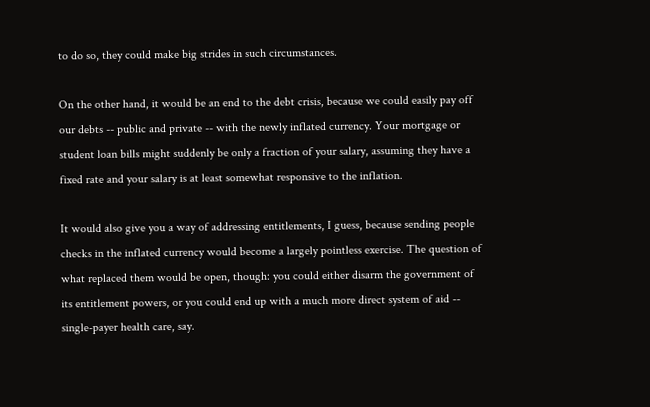to do so, they could make big strides in such circumstances.

On the other hand, it would be an end to the debt crisis, because we could easily pay off our debts -- public and private -- with the newly inflated currency. Your mortgage or student loan bills might suddenly be only a fraction of your salary, assuming they have a fixed rate and your salary is at least somewhat responsive to the inflation.

It would also give you a way of addressing entitlements, I guess, because sending people checks in the inflated currency would become a largely pointless exercise. The question of what replaced them would be open, though: you could either disarm the government of its entitlement powers, or you could end up with a much more direct system of aid -- single-payer health care, say.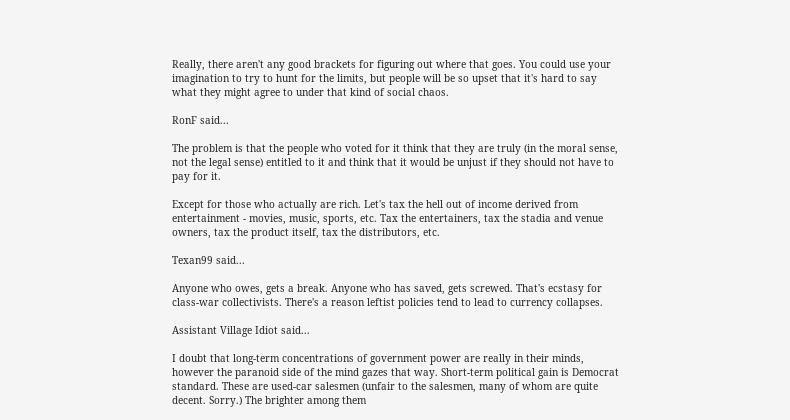Really, there aren't any good brackets for figuring out where that goes. You could use your imagination to try to hunt for the limits, but people will be so upset that it's hard to say what they might agree to under that kind of social chaos.

RonF said...

The problem is that the people who voted for it think that they are truly (in the moral sense, not the legal sense) entitled to it and think that it would be unjust if they should not have to pay for it.

Except for those who actually are rich. Let's tax the hell out of income derived from entertainment - movies, music, sports, etc. Tax the entertainers, tax the stadia and venue owners, tax the product itself, tax the distributors, etc.

Texan99 said...

Anyone who owes, gets a break. Anyone who has saved, gets screwed. That's ecstasy for class-war collectivists. There's a reason leftist policies tend to lead to currency collapses.

Assistant Village Idiot said...

I doubt that long-term concentrations of government power are really in their minds, however the paranoid side of the mind gazes that way. Short-term political gain is Democrat standard. These are used-car salesmen (unfair to the salesmen, many of whom are quite decent. Sorry.) The brighter among them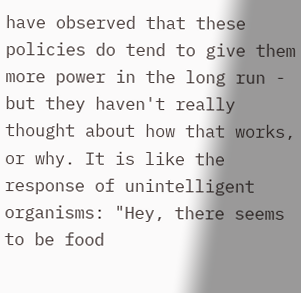have observed that these policies do tend to give them more power in the long run - but they haven't really thought about how that works, or why. It is like the response of unintelligent organisms: "Hey, there seems to be food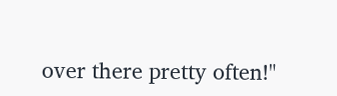over there pretty often!"